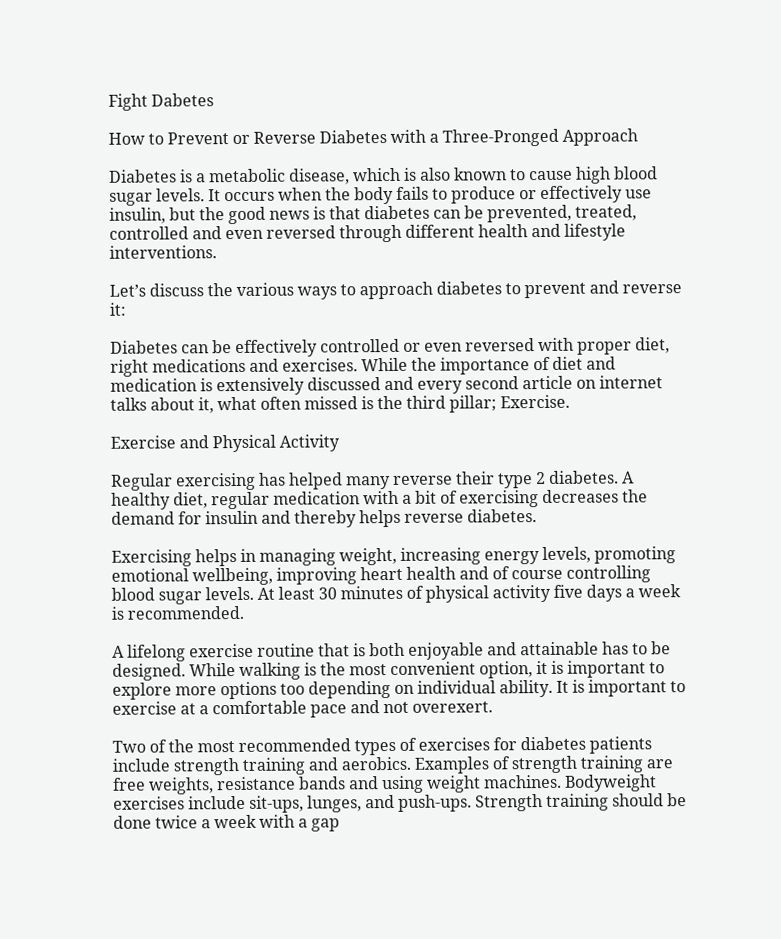Fight Dabetes

How to Prevent or Reverse Diabetes with a Three-Pronged Approach

Diabetes is a metabolic disease, which is also known to cause high blood sugar levels. It occurs when the body fails to produce or effectively use insulin, but the good news is that diabetes can be prevented, treated, controlled and even reversed through different health and lifestyle interventions.

Let’s discuss the various ways to approach diabetes to prevent and reverse it:

Diabetes can be effectively controlled or even reversed with proper diet, right medications and exercises. While the importance of diet and medication is extensively discussed and every second article on internet talks about it, what often missed is the third pillar; Exercise.

Exercise and Physical Activity

Regular exercising has helped many reverse their type 2 diabetes. A healthy diet, regular medication with a bit of exercising decreases the demand for insulin and thereby helps reverse diabetes.

Exercising helps in managing weight, increasing energy levels, promoting emotional wellbeing, improving heart health and of course controlling blood sugar levels. At least 30 minutes of physical activity five days a week is recommended.

A lifelong exercise routine that is both enjoyable and attainable has to be designed. While walking is the most convenient option, it is important to explore more options too depending on individual ability. It is important to exercise at a comfortable pace and not overexert.

Two of the most recommended types of exercises for diabetes patients include strength training and aerobics. Examples of strength training are free weights, resistance bands and using weight machines. Bodyweight exercises include sit-ups, lunges, and push-ups. Strength training should be done twice a week with a gap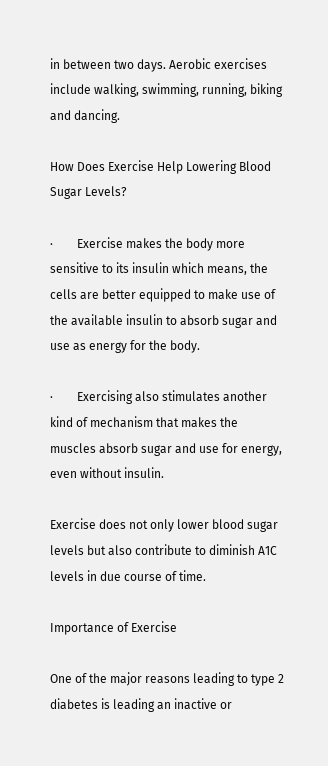in between two days. Aerobic exercises include walking, swimming, running, biking and dancing.

How Does Exercise Help Lowering Blood Sugar Levels?

·        Exercise makes the body more sensitive to its insulin which means, the cells are better equipped to make use of the available insulin to absorb sugar and use as energy for the body.

·        Exercising also stimulates another kind of mechanism that makes the muscles absorb sugar and use for energy, even without insulin.

Exercise does not only lower blood sugar levels but also contribute to diminish A1C levels in due course of time.

Importance of Exercise

One of the major reasons leading to type 2 diabetes is leading an inactive or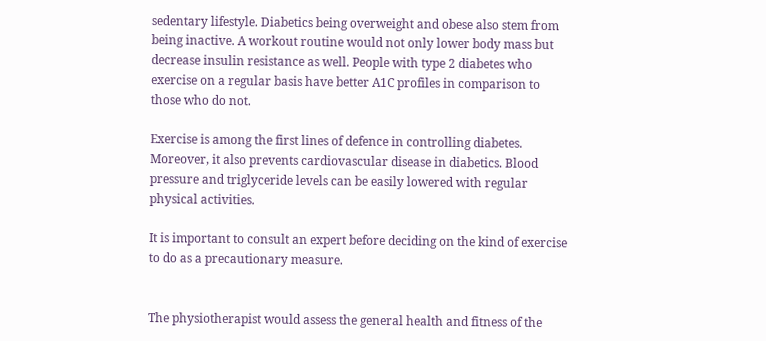sedentary lifestyle. Diabetics being overweight and obese also stem from being inactive. A workout routine would not only lower body mass but decrease insulin resistance as well. People with type 2 diabetes who exercise on a regular basis have better A1C profiles in comparison to those who do not.

Exercise is among the first lines of defence in controlling diabetes. Moreover, it also prevents cardiovascular disease in diabetics. Blood pressure and triglyceride levels can be easily lowered with regular physical activities.

It is important to consult an expert before deciding on the kind of exercise to do as a precautionary measure.


The physiotherapist would assess the general health and fitness of the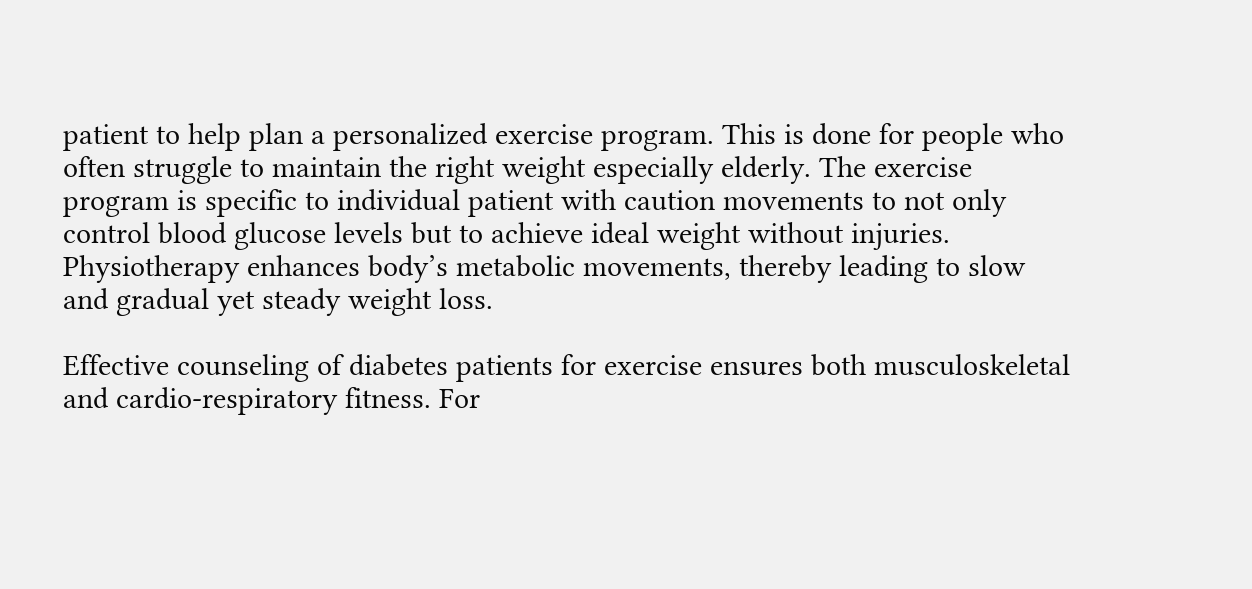patient to help plan a personalized exercise program. This is done for people who often struggle to maintain the right weight especially elderly. The exercise program is specific to individual patient with caution movements to not only control blood glucose levels but to achieve ideal weight without injuries. Physiotherapy enhances body’s metabolic movements, thereby leading to slow and gradual yet steady weight loss.

Effective counseling of diabetes patients for exercise ensures both musculoskeletal and cardio-respiratory fitness. For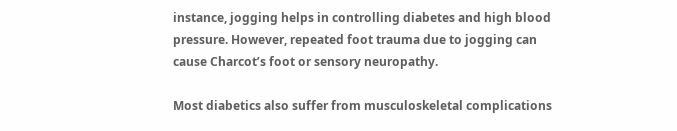instance, jogging helps in controlling diabetes and high blood pressure. However, repeated foot trauma due to jogging can cause Charcot’s foot or sensory neuropathy.

Most diabetics also suffer from musculoskeletal complications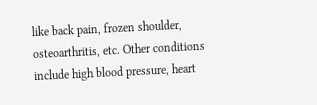like back pain, frozen shoulder, osteoarthritis, etc. Other conditions include high blood pressure, heart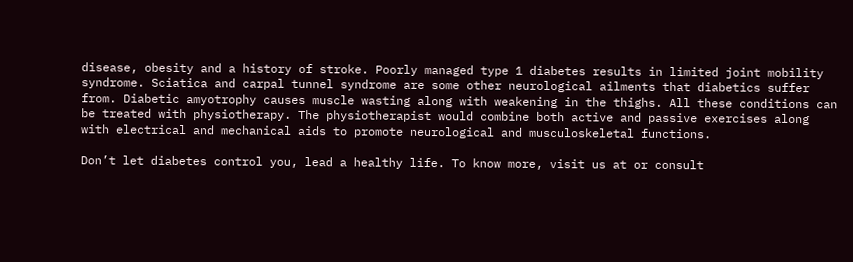disease, obesity and a history of stroke. Poorly managed type 1 diabetes results in limited joint mobility syndrome. Sciatica and carpal tunnel syndrome are some other neurological ailments that diabetics suffer from. Diabetic amyotrophy causes muscle wasting along with weakening in the thighs. All these conditions can be treated with physiotherapy. The physiotherapist would combine both active and passive exercises along with electrical and mechanical aids to promote neurological and musculoskeletal functions.

Don’t let diabetes control you, lead a healthy life. To know more, visit us at or consult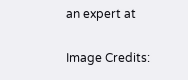an expert at

Image Credits: